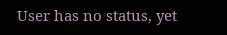User has no status, yet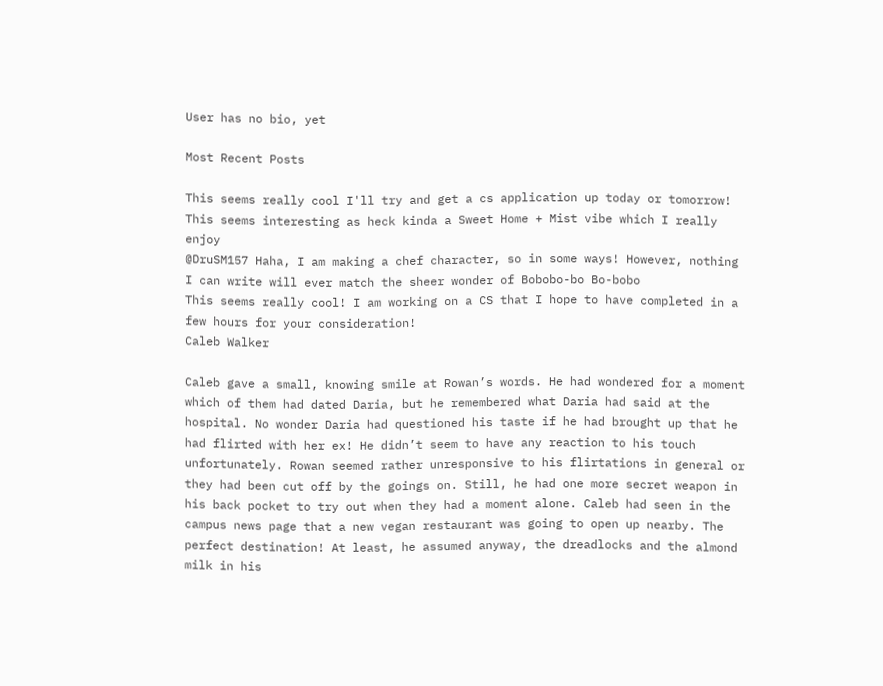User has no bio, yet

Most Recent Posts

This seems really cool I'll try and get a cs application up today or tomorrow!
This seems interesting as heck kinda a Sweet Home + Mist vibe which I really enjoy
@DruSM157 Haha, I am making a chef character, so in some ways! However, nothing I can write will ever match the sheer wonder of Bobobo-bo Bo-bobo
This seems really cool! I am working on a CS that I hope to have completed in a few hours for your consideration!
Caleb Walker

Caleb gave a small, knowing smile at Rowan’s words. He had wondered for a moment which of them had dated Daria, but he remembered what Daria had said at the hospital. No wonder Daria had questioned his taste if he had brought up that he had flirted with her ex! He didn’t seem to have any reaction to his touch unfortunately. Rowan seemed rather unresponsive to his flirtations in general or they had been cut off by the goings on. Still, he had one more secret weapon in his back pocket to try out when they had a moment alone. Caleb had seen in the campus news page that a new vegan restaurant was going to open up nearby. The perfect destination! At least, he assumed anyway, the dreadlocks and the almond milk in his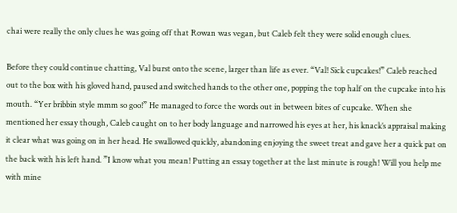chai were really the only clues he was going off that Rowan was vegan, but Caleb felt they were solid enough clues.

Before they could continue chatting, Val burst onto the scene, larger than life as ever. “Val! Sick cupcakes!” Caleb reached out to the box with his gloved hand, paused and switched hands to the other one, popping the top half on the cupcake into his mouth. “Yer bribbin style mmm so goo!” He managed to force the words out in between bites of cupcake. When she mentioned her essay though, Caleb caught on to her body language and narrowed his eyes at her, his knack’s appraisal making it clear what was going on in her head. He swallowed quickly, abandoning enjoying the sweet treat and gave her a quick pat on the back with his left hand. ”I know what you mean! Putting an essay together at the last minute is rough! Will you help me with mine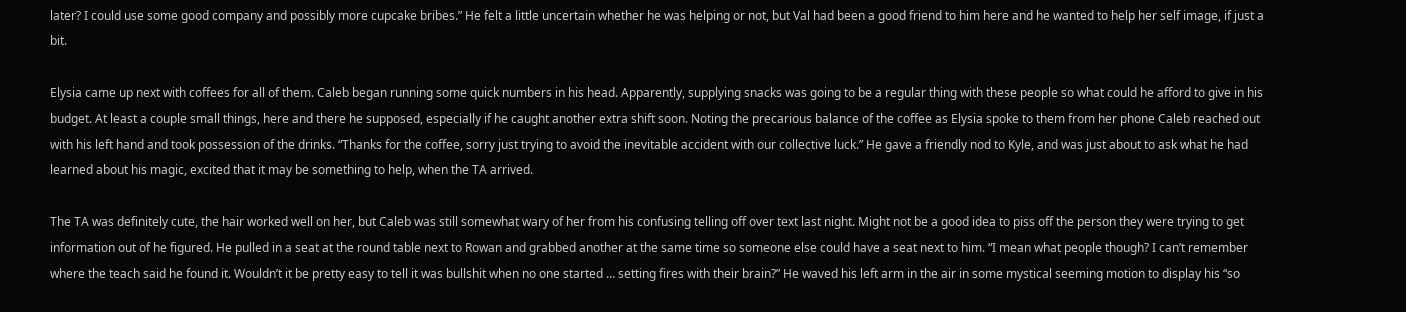later? I could use some good company and possibly more cupcake bribes.” He felt a little uncertain whether he was helping or not, but Val had been a good friend to him here and he wanted to help her self image, if just a bit.

Elysia came up next with coffees for all of them. Caleb began running some quick numbers in his head. Apparently, supplying snacks was going to be a regular thing with these people so what could he afford to give in his budget. At least a couple small things, here and there he supposed, especially if he caught another extra shift soon. Noting the precarious balance of the coffee as Elysia spoke to them from her phone Caleb reached out with his left hand and took possession of the drinks. “Thanks for the coffee, sorry just trying to avoid the inevitable accident with our collective luck.” He gave a friendly nod to Kyle, and was just about to ask what he had learned about his magic, excited that it may be something to help, when the TA arrived.

The TA was definitely cute, the hair worked well on her, but Caleb was still somewhat wary of her from his confusing telling off over text last night. Might not be a good idea to piss off the person they were trying to get information out of he figured. He pulled in a seat at the round table next to Rowan and grabbed another at the same time so someone else could have a seat next to him. “I mean what people though? I can’t remember where the teach said he found it. Wouldn’t it be pretty easy to tell it was bullshit when no one started … setting fires with their brain?” He waved his left arm in the air in some mystical seeming motion to display his “so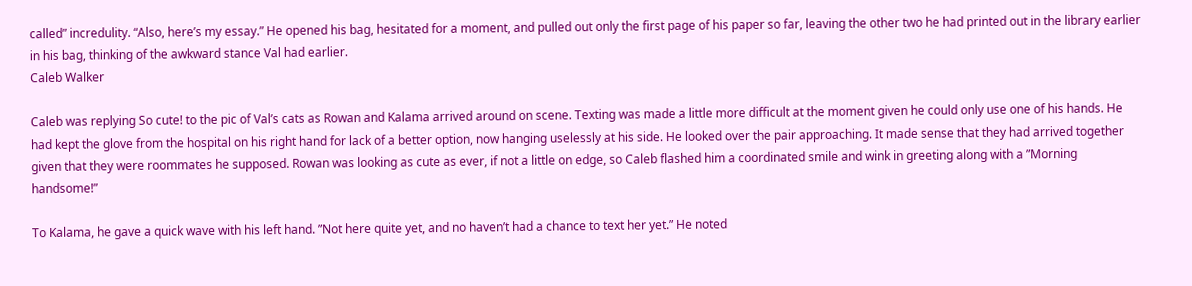called” incredulity. “Also, here’s my essay.” He opened his bag, hesitated for a moment, and pulled out only the first page of his paper so far, leaving the other two he had printed out in the library earlier in his bag, thinking of the awkward stance Val had earlier.
Caleb Walker

Caleb was replying So cute! to the pic of Val’s cats as Rowan and Kalama arrived around on scene. Texting was made a little more difficult at the moment given he could only use one of his hands. He had kept the glove from the hospital on his right hand for lack of a better option, now hanging uselessly at his side. He looked over the pair approaching. It made sense that they had arrived together given that they were roommates he supposed. Rowan was looking as cute as ever, if not a little on edge, so Caleb flashed him a coordinated smile and wink in greeting along with a ”Morning handsome!”

To Kalama, he gave a quick wave with his left hand. ”Not here quite yet, and no haven’t had a chance to text her yet.” He noted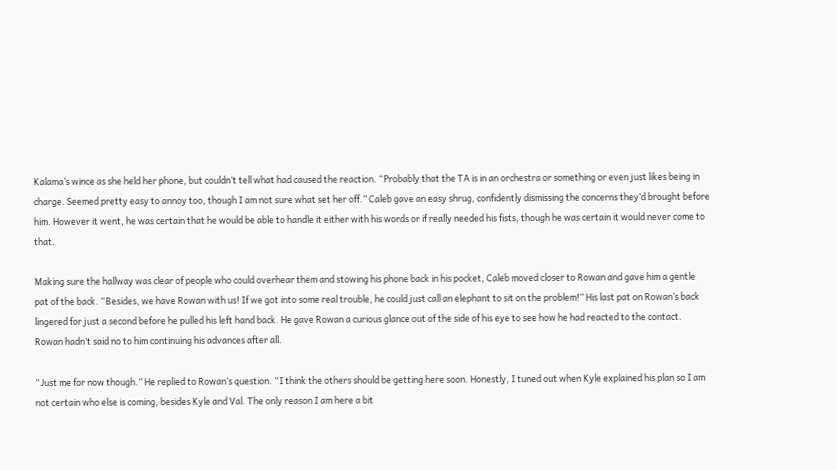Kalama’s wince as she held her phone, but couldn’t tell what had caused the reaction. “Probably that the TA is in an orchestra or something or even just likes being in charge. Seemed pretty easy to annoy too, though I am not sure what set her off.” Caleb gave an easy shrug, confidently dismissing the concerns they’d brought before him. However it went, he was certain that he would be able to handle it either with his words or if really needed his fists, though he was certain it would never come to that.

Making sure the hallway was clear of people who could overhear them and stowing his phone back in his pocket, Caleb moved closer to Rowan and gave him a gentle pat of the back. “Besides, we have Rowan with us! If we got into some real trouble, he could just call an elephant to sit on the problem!” His last pat on Rowan’s back lingered for just a second before he pulled his left hand back. He gave Rowan a curious glance out of the side of his eye to see how he had reacted to the contact. Rowan hadn’t said no to him continuing his advances after all.

“Just me for now though.” He replied to Rowan’s question. “I think the others should be getting here soon. Honestly, I tuned out when Kyle explained his plan so I am not certain who else is coming, besides Kyle and Val. The only reason I am here a bit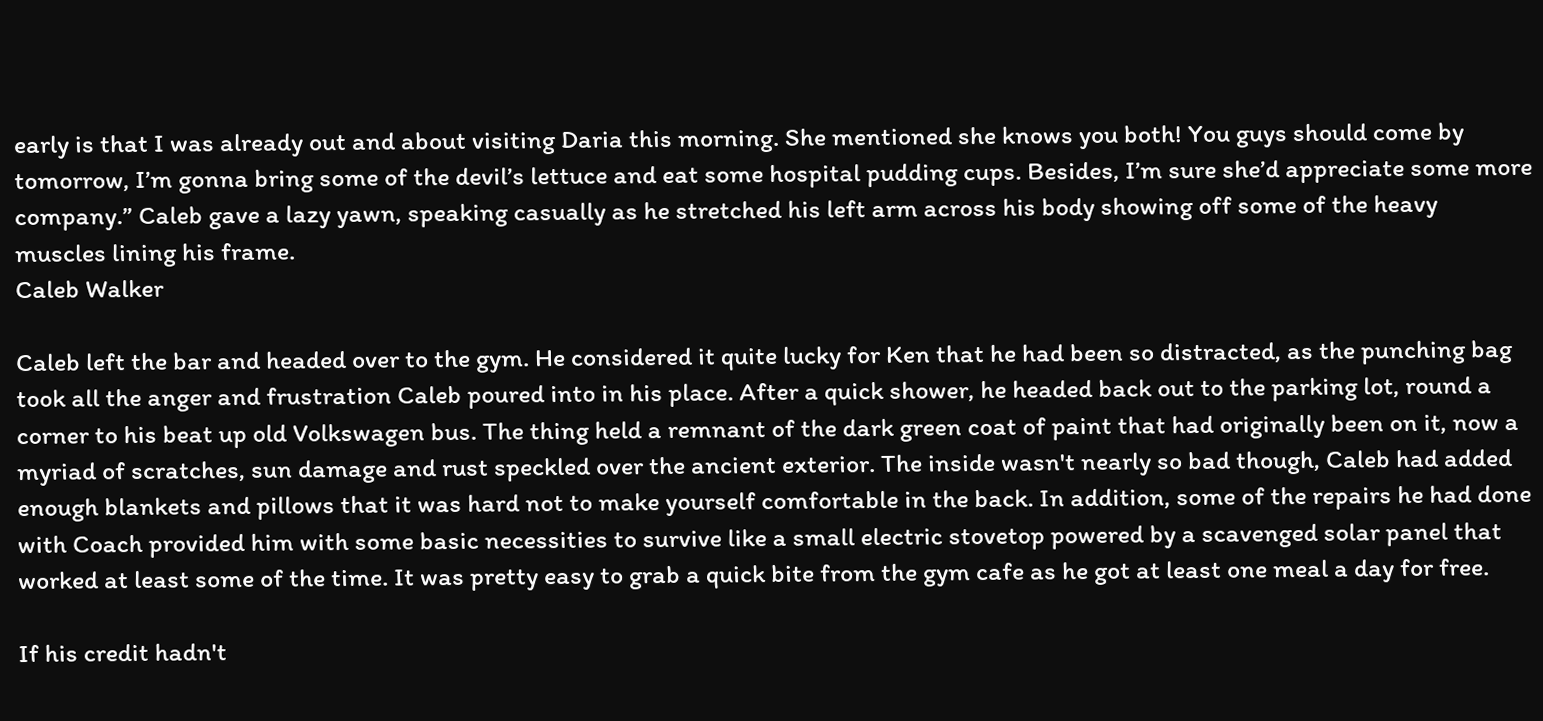early is that I was already out and about visiting Daria this morning. She mentioned she knows you both! You guys should come by tomorrow, I’m gonna bring some of the devil’s lettuce and eat some hospital pudding cups. Besides, I’m sure she’d appreciate some more company.” Caleb gave a lazy yawn, speaking casually as he stretched his left arm across his body showing off some of the heavy muscles lining his frame.
Caleb Walker

Caleb left the bar and headed over to the gym. He considered it quite lucky for Ken that he had been so distracted, as the punching bag took all the anger and frustration Caleb poured into in his place. After a quick shower, he headed back out to the parking lot, round a corner to his beat up old Volkswagen bus. The thing held a remnant of the dark green coat of paint that had originally been on it, now a myriad of scratches, sun damage and rust speckled over the ancient exterior. The inside wasn't nearly so bad though, Caleb had added enough blankets and pillows that it was hard not to make yourself comfortable in the back. In addition, some of the repairs he had done with Coach provided him with some basic necessities to survive like a small electric stovetop powered by a scavenged solar panel that worked at least some of the time. It was pretty easy to grab a quick bite from the gym cafe as he got at least one meal a day for free.

If his credit hadn't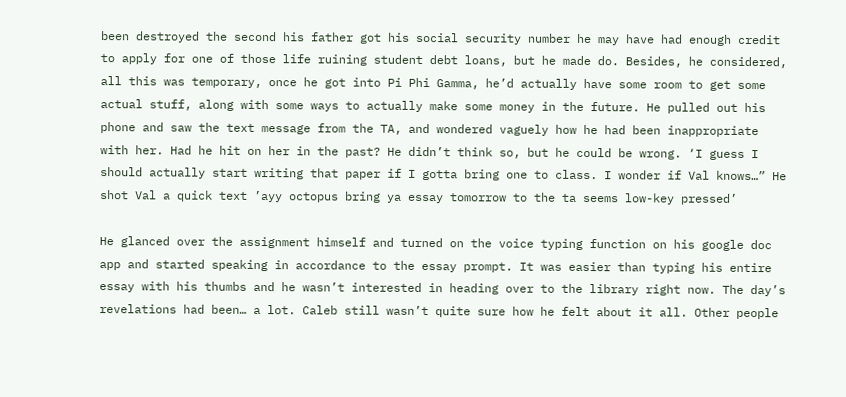been destroyed the second his father got his social security number he may have had enough credit to apply for one of those life ruining student debt loans, but he made do. Besides, he considered, all this was temporary, once he got into Pi Phi Gamma, he’d actually have some room to get some actual stuff, along with some ways to actually make some money in the future. He pulled out his phone and saw the text message from the TA, and wondered vaguely how he had been inappropriate with her. Had he hit on her in the past? He didn’t think so, but he could be wrong. ‘I guess I should actually start writing that paper if I gotta bring one to class. I wonder if Val knows…” He shot Val a quick text ’ayy octopus bring ya essay tomorrow to the ta seems low-key pressed’

He glanced over the assignment himself and turned on the voice typing function on his google doc app and started speaking in accordance to the essay prompt. It was easier than typing his entire essay with his thumbs and he wasn’t interested in heading over to the library right now. The day’s revelations had been… a lot. Caleb still wasn’t quite sure how he felt about it all. Other people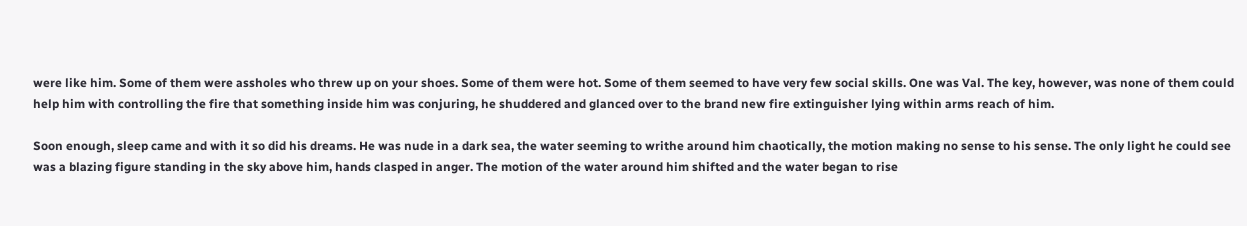were like him. Some of them were assholes who threw up on your shoes. Some of them were hot. Some of them seemed to have very few social skills. One was Val. The key, however, was none of them could help him with controlling the fire that something inside him was conjuring, he shuddered and glanced over to the brand new fire extinguisher lying within arms reach of him.

Soon enough, sleep came and with it so did his dreams. He was nude in a dark sea, the water seeming to writhe around him chaotically, the motion making no sense to his sense. The only light he could see was a blazing figure standing in the sky above him, hands clasped in anger. The motion of the water around him shifted and the water began to rise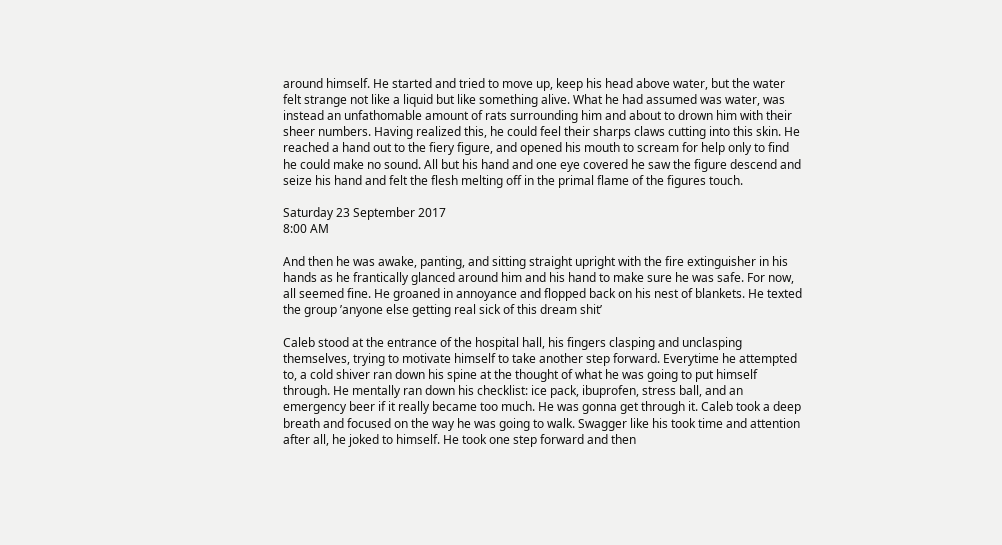around himself. He started and tried to move up, keep his head above water, but the water felt strange not like a liquid but like something alive. What he had assumed was water, was instead an unfathomable amount of rats surrounding him and about to drown him with their sheer numbers. Having realized this, he could feel their sharps claws cutting into this skin. He reached a hand out to the fiery figure, and opened his mouth to scream for help only to find he could make no sound. All but his hand and one eye covered he saw the figure descend and seize his hand and felt the flesh melting off in the primal flame of the figures touch.

Saturday 23 September 2017
8:00 AM

And then he was awake, panting, and sitting straight upright with the fire extinguisher in his hands as he frantically glanced around him and his hand to make sure he was safe. For now, all seemed fine. He groaned in annoyance and flopped back on his nest of blankets. He texted the group ’anyone else getting real sick of this dream shit’

Caleb stood at the entrance of the hospital hall, his fingers clasping and unclasping themselves, trying to motivate himself to take another step forward. Everytime he attempted to, a cold shiver ran down his spine at the thought of what he was going to put himself through. He mentally ran down his checklist: ice pack, ibuprofen, stress ball, and an emergency beer if it really became too much. He was gonna get through it. Caleb took a deep breath and focused on the way he was going to walk. Swagger like his took time and attention after all, he joked to himself. He took one step forward and then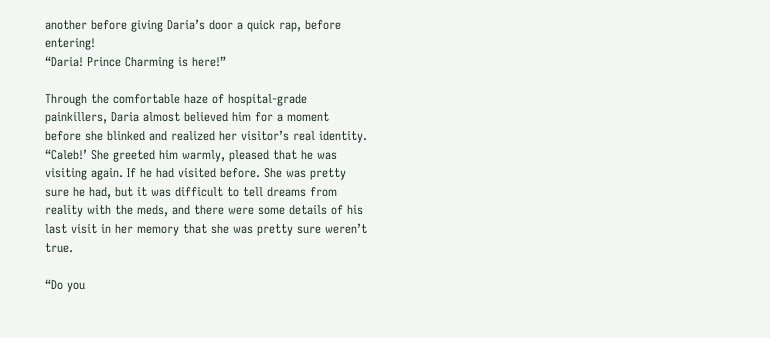another before giving Daria’s door a quick rap, before entering!
“Daria! Prince Charming is here!”

Through the comfortable haze of hospital-grade painkillers, Daria almost believed him for a moment before she blinked and realized her visitor’s real identity. “Caleb!’ She greeted him warmly, pleased that he was visiting again. If he had visited before. She was pretty sure he had, but it was difficult to tell dreams from reality with the meds, and there were some details of his last visit in her memory that she was pretty sure weren’t true.

“Do you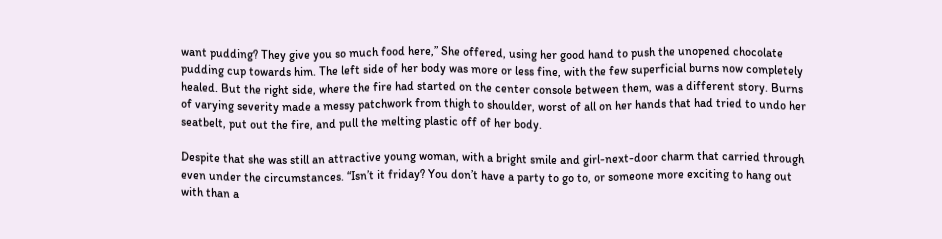want pudding? They give you so much food here,” She offered, using her good hand to push the unopened chocolate pudding cup towards him. The left side of her body was more or less fine, with the few superficial burns now completely healed. But the right side, where the fire had started on the center console between them, was a different story. Burns of varying severity made a messy patchwork from thigh to shoulder, worst of all on her hands that had tried to undo her seatbelt, put out the fire, and pull the melting plastic off of her body.

Despite that she was still an attractive young woman, with a bright smile and girl-next-door charm that carried through even under the circumstances. “Isn’t it friday? You don’t have a party to go to, or someone more exciting to hang out with than a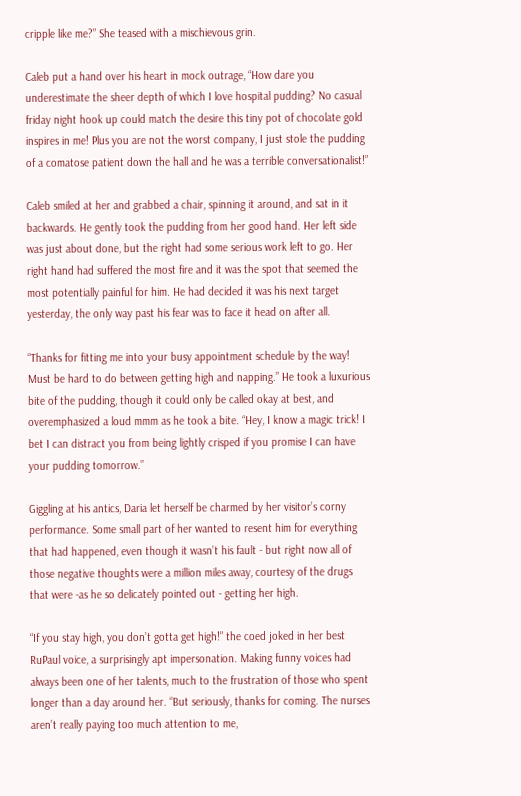cripple like me?” She teased with a mischievous grin.

Caleb put a hand over his heart in mock outrage, “How dare you underestimate the sheer depth of which I love hospital pudding? No casual friday night hook up could match the desire this tiny pot of chocolate gold inspires in me! Plus you are not the worst company, I just stole the pudding of a comatose patient down the hall and he was a terrible conversationalist!”

Caleb smiled at her and grabbed a chair, spinning it around, and sat in it backwards. He gently took the pudding from her good hand. Her left side was just about done, but the right had some serious work left to go. Her right hand had suffered the most fire and it was the spot that seemed the most potentially painful for him. He had decided it was his next target yesterday, the only way past his fear was to face it head on after all.

“Thanks for fitting me into your busy appointment schedule by the way! Must be hard to do between getting high and napping.” He took a luxurious bite of the pudding, though it could only be called okay at best, and overemphasized a loud mmm as he took a bite. “Hey, I know a magic trick! I bet I can distract you from being lightly crisped if you promise I can have your pudding tomorrow.”

Giggling at his antics, Daria let herself be charmed by her visitor’s corny performance. Some small part of her wanted to resent him for everything that had happened, even though it wasn’t his fault - but right now all of those negative thoughts were a million miles away, courtesy of the drugs that were -as he so delicately pointed out - getting her high.

“If you stay high, you don’t gotta get high!” the coed joked in her best RuPaul voice, a surprisingly apt impersonation. Making funny voices had always been one of her talents, much to the frustration of those who spent longer than a day around her. “But seriously, thanks for coming. The nurses aren’t really paying too much attention to me,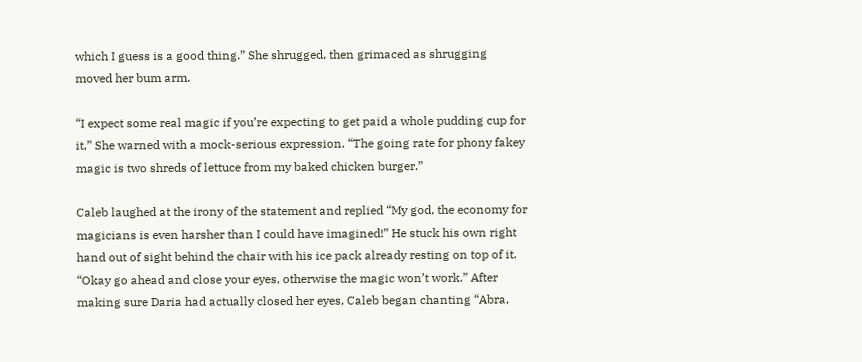which I guess is a good thing.” She shrugged, then grimaced as shrugging moved her bum arm.

“I expect some real magic if you’re expecting to get paid a whole pudding cup for it,” She warned with a mock-serious expression. “The going rate for phony fakey magic is two shreds of lettuce from my baked chicken burger.”

Caleb laughed at the irony of the statement and replied “My god, the economy for magicians is even harsher than I could have imagined!” He stuck his own right hand out of sight behind the chair with his ice pack already resting on top of it. “Okay go ahead and close your eyes, otherwise the magic won’t work.” After making sure Daria had actually closed her eyes, Caleb began chanting “Abra,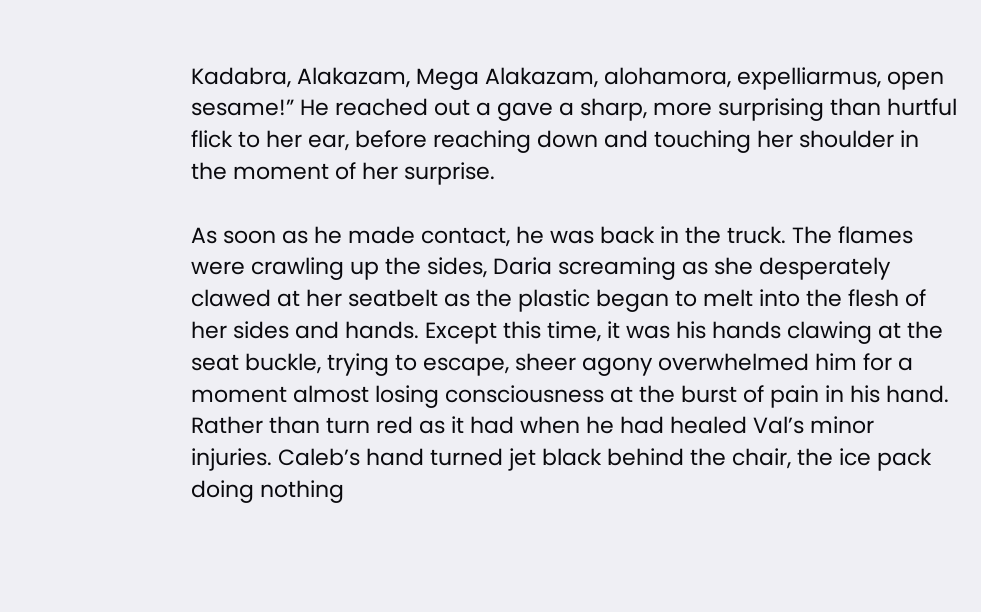Kadabra, Alakazam, Mega Alakazam, alohamora, expelliarmus, open sesame!” He reached out a gave a sharp, more surprising than hurtful flick to her ear, before reaching down and touching her shoulder in the moment of her surprise.

As soon as he made contact, he was back in the truck. The flames were crawling up the sides, Daria screaming as she desperately clawed at her seatbelt as the plastic began to melt into the flesh of her sides and hands. Except this time, it was his hands clawing at the seat buckle, trying to escape, sheer agony overwhelmed him for a moment almost losing consciousness at the burst of pain in his hand. Rather than turn red as it had when he had healed Val’s minor injuries. Caleb’s hand turned jet black behind the chair, the ice pack doing nothing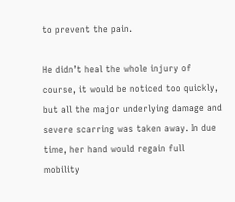to prevent the pain.

He didn’t heal the whole injury of course, it would be noticed too quickly, but all the major underlying damage and severe scarring was taken away. In due time, her hand would regain full mobility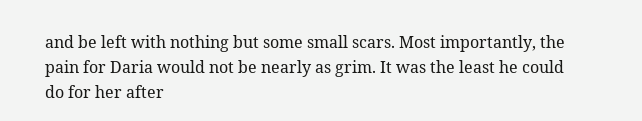and be left with nothing but some small scars. Most importantly, the pain for Daria would not be nearly as grim. It was the least he could do for her after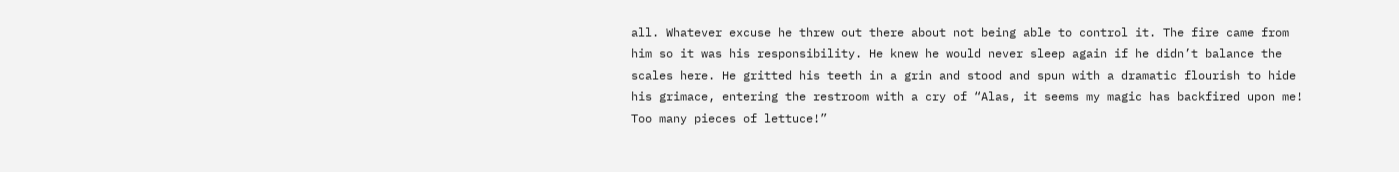all. Whatever excuse he threw out there about not being able to control it. The fire came from him so it was his responsibility. He knew he would never sleep again if he didn’t balance the scales here. He gritted his teeth in a grin and stood and spun with a dramatic flourish to hide his grimace, entering the restroom with a cry of “Alas, it seems my magic has backfired upon me! Too many pieces of lettuce!”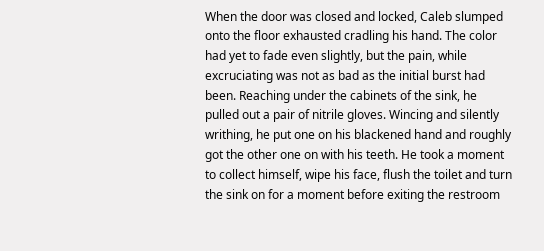When the door was closed and locked, Caleb slumped onto the floor exhausted cradling his hand. The color had yet to fade even slightly, but the pain, while excruciating was not as bad as the initial burst had been. Reaching under the cabinets of the sink, he pulled out a pair of nitrile gloves. Wincing and silently writhing, he put one on his blackened hand and roughly got the other one on with his teeth. He took a moment to collect himself, wipe his face, flush the toilet and turn the sink on for a moment before exiting the restroom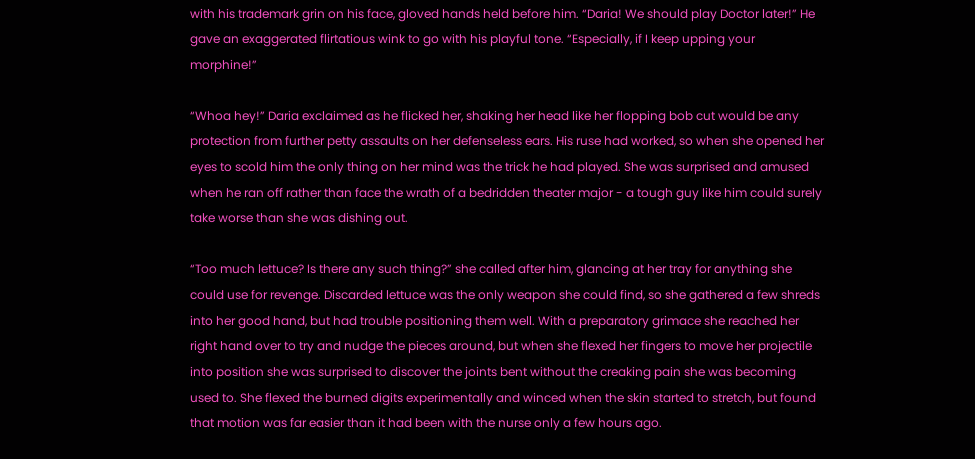with his trademark grin on his face, gloved hands held before him. “Daria! We should play Doctor later!” He gave an exaggerated flirtatious wink to go with his playful tone. “Especially, if I keep upping your morphine!”

“Whoa hey!” Daria exclaimed as he flicked her, shaking her head like her flopping bob cut would be any protection from further petty assaults on her defenseless ears. His ruse had worked, so when she opened her eyes to scold him the only thing on her mind was the trick he had played. She was surprised and amused when he ran off rather than face the wrath of a bedridden theater major - a tough guy like him could surely take worse than she was dishing out.

“Too much lettuce? Is there any such thing?” she called after him, glancing at her tray for anything she could use for revenge. Discarded lettuce was the only weapon she could find, so she gathered a few shreds into her good hand, but had trouble positioning them well. With a preparatory grimace she reached her right hand over to try and nudge the pieces around, but when she flexed her fingers to move her projectile into position she was surprised to discover the joints bent without the creaking pain she was becoming used to. She flexed the burned digits experimentally and winced when the skin started to stretch, but found that motion was far easier than it had been with the nurse only a few hours ago.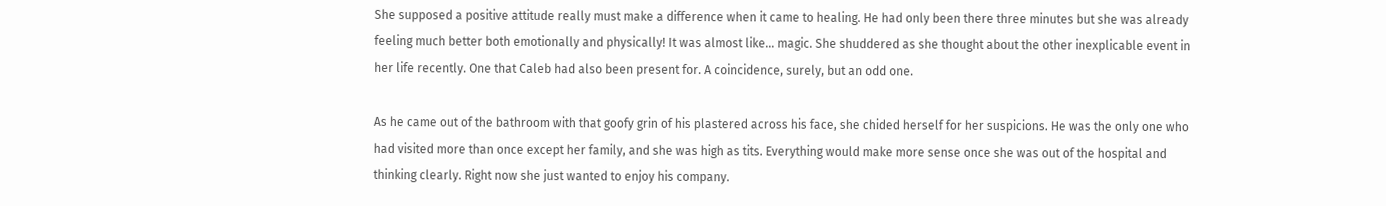She supposed a positive attitude really must make a difference when it came to healing. He had only been there three minutes but she was already feeling much better both emotionally and physically! It was almost like… magic. She shuddered as she thought about the other inexplicable event in her life recently. One that Caleb had also been present for. A coincidence, surely, but an odd one.

As he came out of the bathroom with that goofy grin of his plastered across his face, she chided herself for her suspicions. He was the only one who had visited more than once except her family, and she was high as tits. Everything would make more sense once she was out of the hospital and thinking clearly. Right now she just wanted to enjoy his company.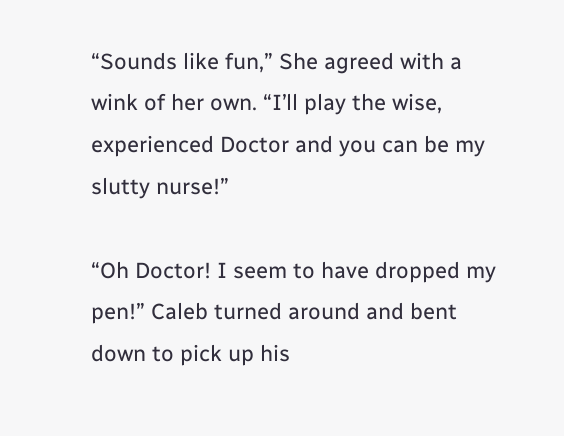“Sounds like fun,” She agreed with a wink of her own. “I’ll play the wise, experienced Doctor and you can be my slutty nurse!”

“Oh Doctor! I seem to have dropped my pen!” Caleb turned around and bent down to pick up his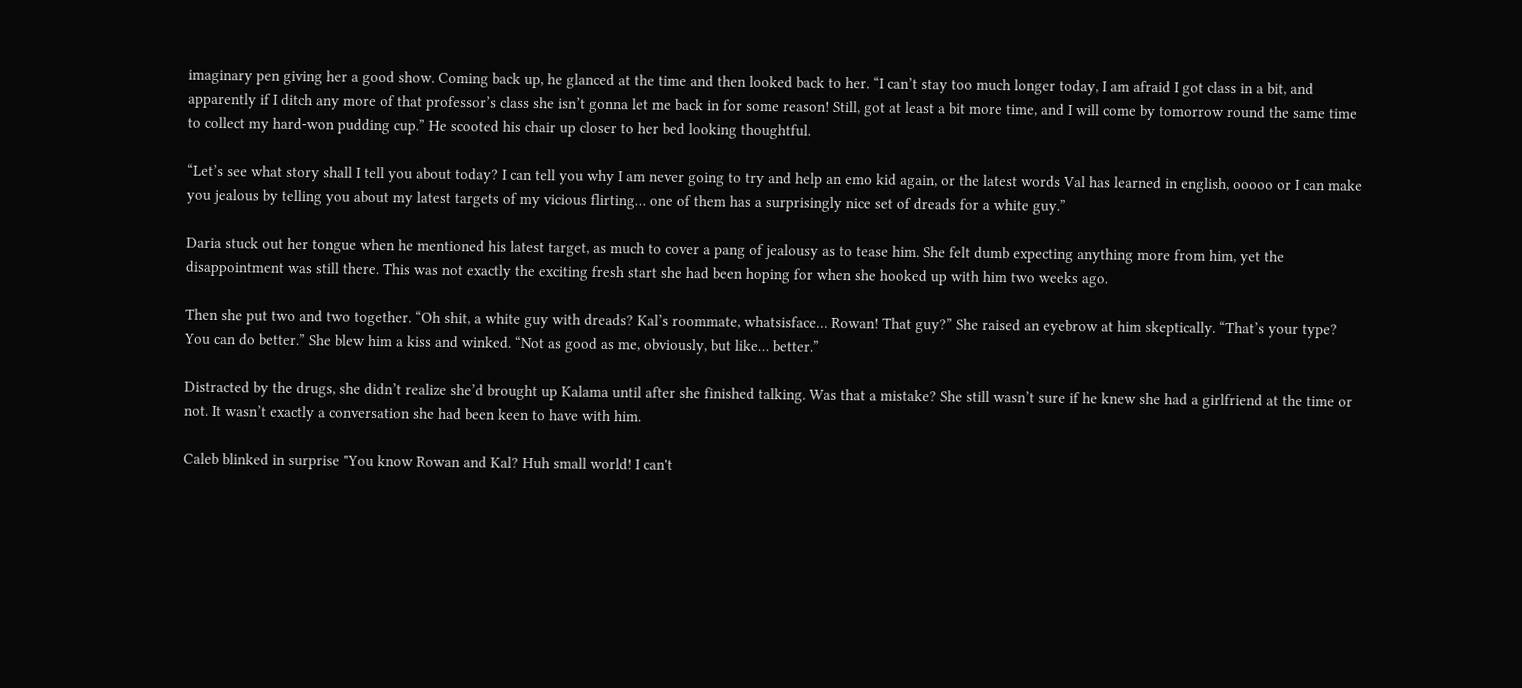imaginary pen giving her a good show. Coming back up, he glanced at the time and then looked back to her. “I can’t stay too much longer today, I am afraid I got class in a bit, and apparently if I ditch any more of that professor’s class she isn’t gonna let me back in for some reason! Still, got at least a bit more time, and I will come by tomorrow round the same time to collect my hard-won pudding cup.” He scooted his chair up closer to her bed looking thoughtful.

“Let’s see what story shall I tell you about today? I can tell you why I am never going to try and help an emo kid again, or the latest words Val has learned in english, ooooo or I can make you jealous by telling you about my latest targets of my vicious flirting… one of them has a surprisingly nice set of dreads for a white guy.”

Daria stuck out her tongue when he mentioned his latest target, as much to cover a pang of jealousy as to tease him. She felt dumb expecting anything more from him, yet the disappointment was still there. This was not exactly the exciting fresh start she had been hoping for when she hooked up with him two weeks ago.

Then she put two and two together. “Oh shit, a white guy with dreads? Kal’s roommate, whatsisface… Rowan! That guy?” She raised an eyebrow at him skeptically. “That’s your type? You can do better.” She blew him a kiss and winked. “Not as good as me, obviously, but like… better.”

Distracted by the drugs, she didn’t realize she’d brought up Kalama until after she finished talking. Was that a mistake? She still wasn’t sure if he knew she had a girlfriend at the time or not. It wasn’t exactly a conversation she had been keen to have with him.

Caleb blinked in surprise "You know Rowan and Kal? Huh small world! I can't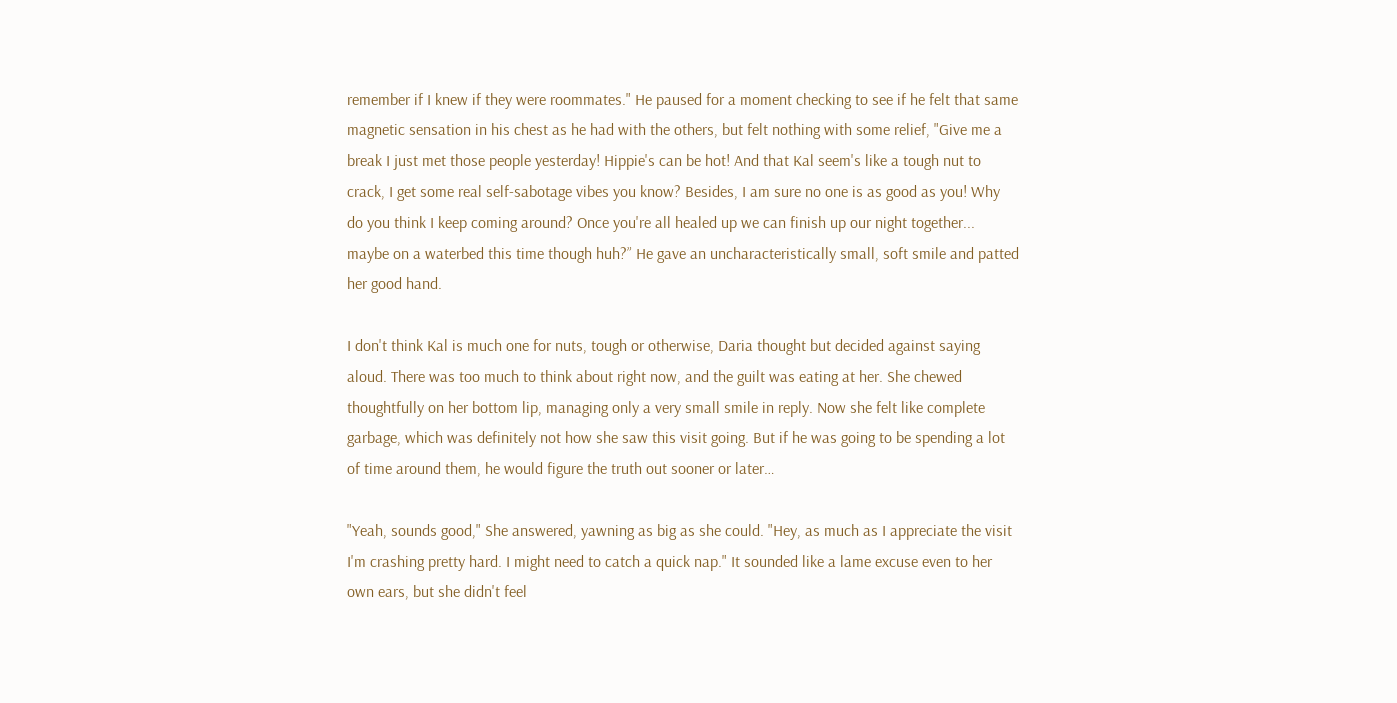remember if I knew if they were roommates." He paused for a moment checking to see if he felt that same magnetic sensation in his chest as he had with the others, but felt nothing with some relief, "Give me a break I just met those people yesterday! Hippie's can be hot! And that Kal seem's like a tough nut to crack, I get some real self-sabotage vibes you know? Besides, I am sure no one is as good as you! Why do you think I keep coming around? Once you're all healed up we can finish up our night together... maybe on a waterbed this time though huh?” He gave an uncharacteristically small, soft smile and patted her good hand.

I don't think Kal is much one for nuts, tough or otherwise, Daria thought but decided against saying aloud. There was too much to think about right now, and the guilt was eating at her. She chewed thoughtfully on her bottom lip, managing only a very small smile in reply. Now she felt like complete garbage, which was definitely not how she saw this visit going. But if he was going to be spending a lot of time around them, he would figure the truth out sooner or later…

"Yeah, sounds good," She answered, yawning as big as she could. "Hey, as much as I appreciate the visit I'm crashing pretty hard. I might need to catch a quick nap." It sounded like a lame excuse even to her own ears, but she didn't feel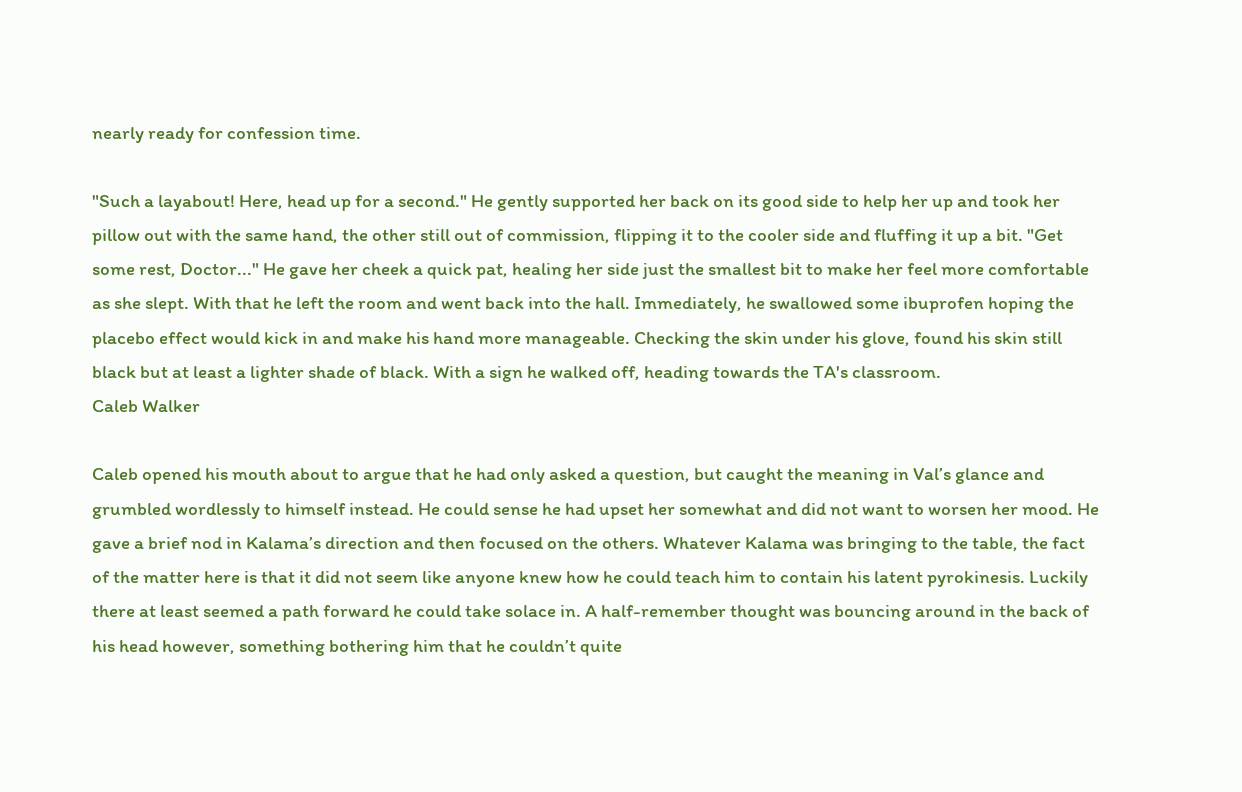nearly ready for confession time.

"Such a layabout! Here, head up for a second." He gently supported her back on its good side to help her up and took her pillow out with the same hand, the other still out of commission, flipping it to the cooler side and fluffing it up a bit. "Get some rest, Doctor..." He gave her cheek a quick pat, healing her side just the smallest bit to make her feel more comfortable as she slept. With that he left the room and went back into the hall. Immediately, he swallowed some ibuprofen hoping the placebo effect would kick in and make his hand more manageable. Checking the skin under his glove, found his skin still black but at least a lighter shade of black. With a sign he walked off, heading towards the TA's classroom.
Caleb Walker

Caleb opened his mouth about to argue that he had only asked a question, but caught the meaning in Val’s glance and grumbled wordlessly to himself instead. He could sense he had upset her somewhat and did not want to worsen her mood. He gave a brief nod in Kalama’s direction and then focused on the others. Whatever Kalama was bringing to the table, the fact of the matter here is that it did not seem like anyone knew how he could teach him to contain his latent pyrokinesis. Luckily there at least seemed a path forward he could take solace in. A half-remember thought was bouncing around in the back of his head however, something bothering him that he couldn’t quite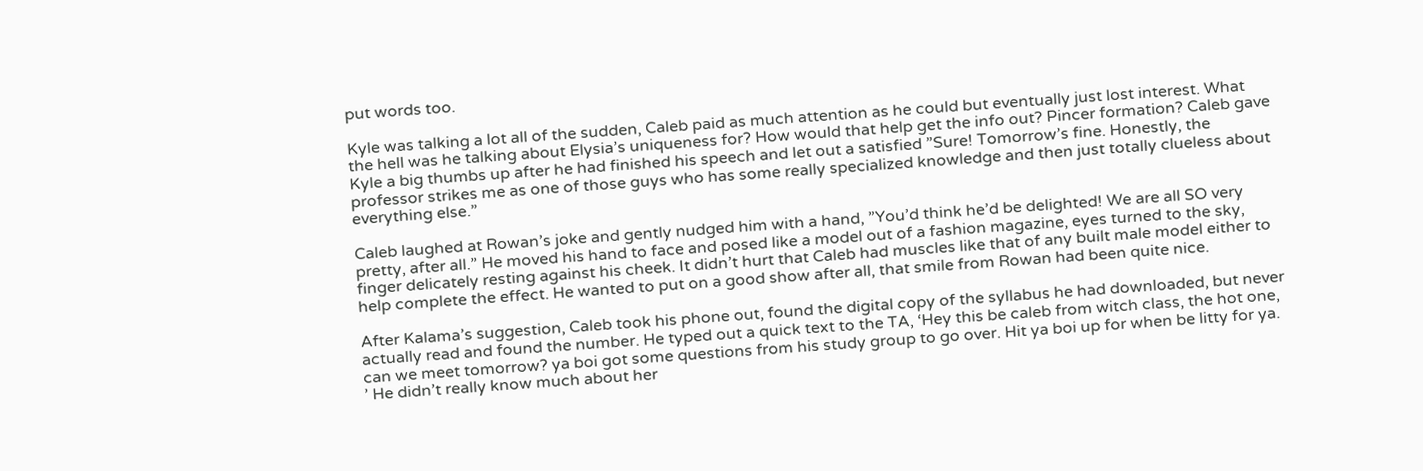put words too.

Kyle was talking a lot all of the sudden, Caleb paid as much attention as he could but eventually just lost interest. What the hell was he talking about Elysia’s uniqueness for? How would that help get the info out? Pincer formation? Caleb gave Kyle a big thumbs up after he had finished his speech and let out a satisfied ”Sure! Tomorrow’s fine. Honestly, the professor strikes me as one of those guys who has some really specialized knowledge and then just totally clueless about everything else.”

Caleb laughed at Rowan’s joke and gently nudged him with a hand, ”You’d think he’d be delighted! We are all SO very pretty, after all.” He moved his hand to face and posed like a model out of a fashion magazine, eyes turned to the sky, finger delicately resting against his cheek. It didn’t hurt that Caleb had muscles like that of any built male model either to help complete the effect. He wanted to put on a good show after all, that smile from Rowan had been quite nice.

After Kalama’s suggestion, Caleb took his phone out, found the digital copy of the syllabus he had downloaded, but never actually read and found the number. He typed out a quick text to the TA, ‘Hey this be caleb from witch class, the hot one, can we meet tomorrow? ya boi got some questions from his study group to go over. Hit ya boi up for when be litty for ya. ’ He didn’t really know much about her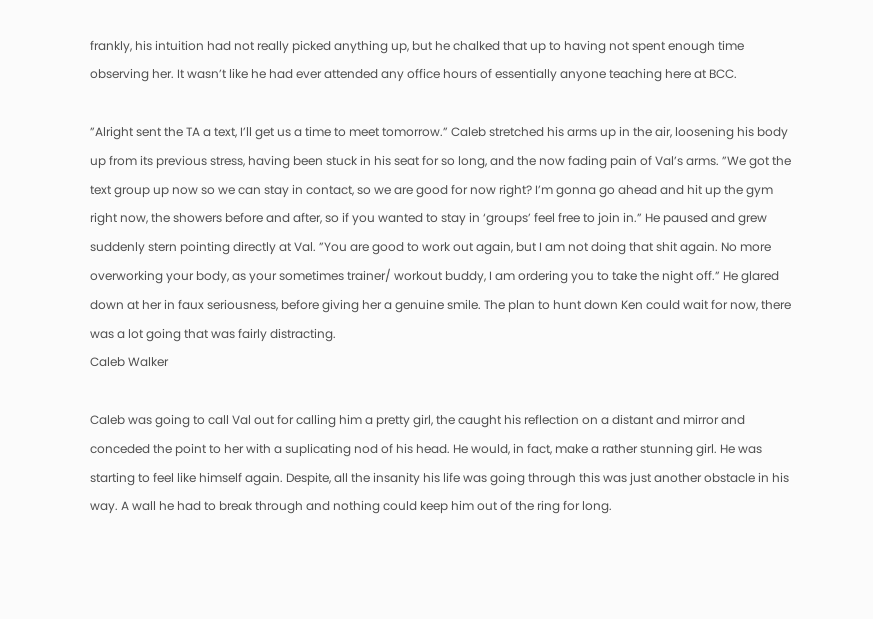frankly, his intuition had not really picked anything up, but he chalked that up to having not spent enough time observing her. It wasn’t like he had ever attended any office hours of essentially anyone teaching here at BCC.

”Alright sent the TA a text, I’ll get us a time to meet tomorrow.” Caleb stretched his arms up in the air, loosening his body up from its previous stress, having been stuck in his seat for so long, and the now fading pain of Val’s arms. ”We got the text group up now so we can stay in contact, so we are good for now right? I’m gonna go ahead and hit up the gym right now, the showers before and after, so if you wanted to stay in ‘groups’ feel free to join in.” He paused and grew suddenly stern pointing directly at Val. ”You are good to work out again, but I am not doing that shit again. No more overworking your body, as your sometimes trainer/ workout buddy, I am ordering you to take the night off.” He glared down at her in faux seriousness, before giving her a genuine smile. The plan to hunt down Ken could wait for now, there was a lot going that was fairly distracting.
Caleb Walker

Caleb was going to call Val out for calling him a pretty girl, the caught his reflection on a distant and mirror and conceded the point to her with a suplicating nod of his head. He would, in fact, make a rather stunning girl. He was starting to feel like himself again. Despite, all the insanity his life was going through this was just another obstacle in his way. A wall he had to break through and nothing could keep him out of the ring for long.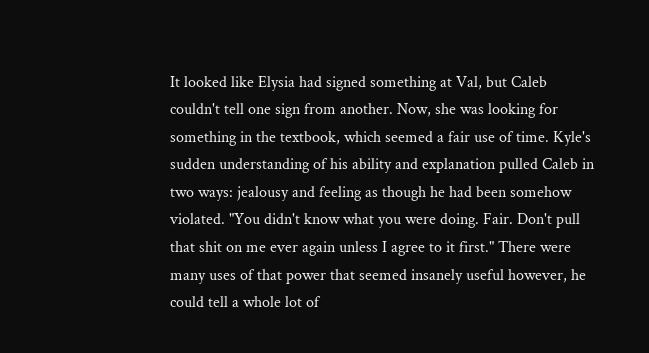It looked like Elysia had signed something at Val, but Caleb couldn't tell one sign from another. Now, she was looking for something in the textbook, which seemed a fair use of time. Kyle's sudden understanding of his ability and explanation pulled Caleb in two ways: jealousy and feeling as though he had been somehow violated. "You didn't know what you were doing. Fair. Don't pull that shit on me ever again unless I agree to it first." There were many uses of that power that seemed insanely useful however, he could tell a whole lot of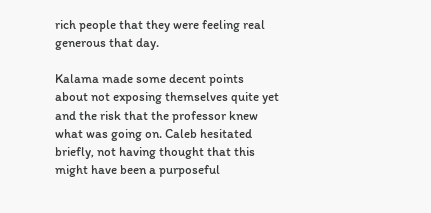rich people that they were feeling real generous that day.

Kalama made some decent points about not exposing themselves quite yet and the risk that the professor knew what was going on. Caleb hesitated briefly, not having thought that this might have been a purposeful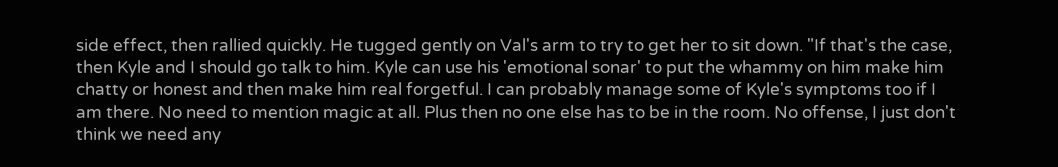side effect, then rallied quickly. He tugged gently on Val's arm to try to get her to sit down. "If that's the case, then Kyle and I should go talk to him. Kyle can use his 'emotional sonar' to put the whammy on him make him chatty or honest and then make him real forgetful. I can probably manage some of Kyle's symptoms too if I am there. No need to mention magic at all. Plus then no one else has to be in the room. No offense, I just don't think we need any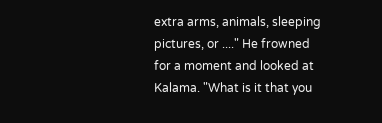extra arms, animals, sleeping pictures, or ...." He frowned for a moment and looked at Kalama. "What is it that you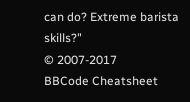can do? Extreme barista skills?"
© 2007-2017
BBCode Cheatsheet